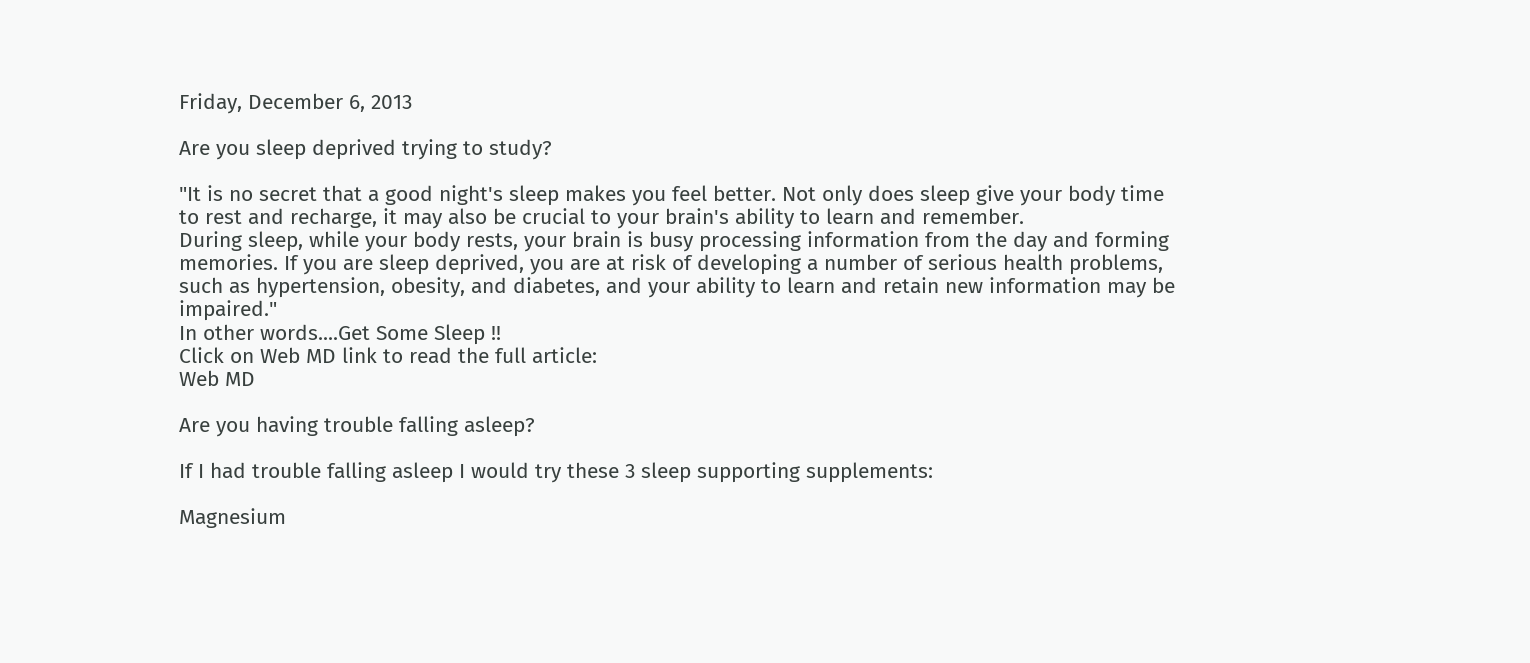Friday, December 6, 2013

Are you sleep deprived trying to study?

"It is no secret that a good night's sleep makes you feel better. Not only does sleep give your body time to rest and recharge, it may also be crucial to your brain's ability to learn and remember.
During sleep, while your body rests, your brain is busy processing information from the day and forming memories. If you are sleep deprived, you are at risk of developing a number of serious health problems, such as hypertension, obesity, and diabetes, and your ability to learn and retain new information may be impaired."
In other words....Get Some Sleep !!
Click on Web MD link to read the full article:
Web MD

Are you having trouble falling asleep?

If I had trouble falling asleep I would try these 3 sleep supporting supplements:

Magnesium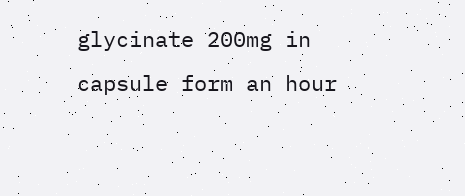glycinate 200mg in capsule form an hour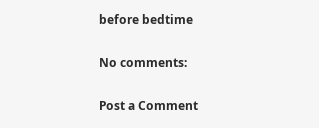before bedtime

No comments:

Post a Comment